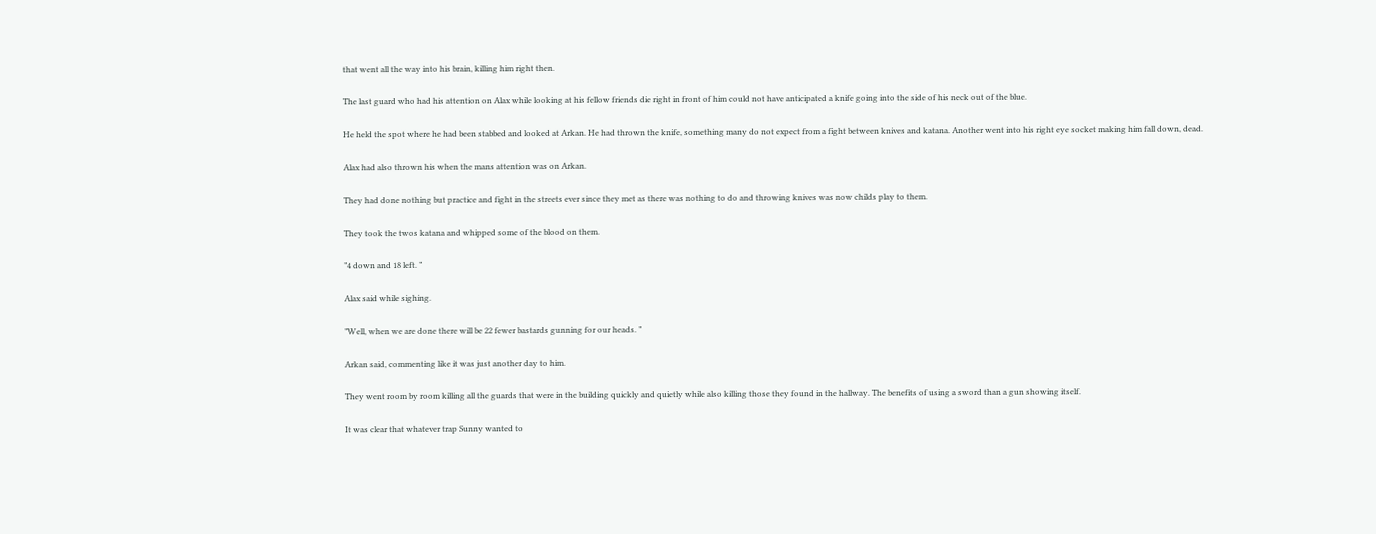that went all the way into his brain, killing him right then.

The last guard who had his attention on Alax while looking at his fellow friends die right in front of him could not have anticipated a knife going into the side of his neck out of the blue.

He held the spot where he had been stabbed and looked at Arkan. He had thrown the knife, something many do not expect from a fight between knives and katana. Another went into his right eye socket making him fall down, dead.

Alax had also thrown his when the mans attention was on Arkan.

They had done nothing but practice and fight in the streets ever since they met as there was nothing to do and throwing knives was now childs play to them.

They took the twos katana and whipped some of the blood on them.

”4 down and 18 left. ”

Alax said while sighing.

”Well, when we are done there will be 22 fewer bastards gunning for our heads. ”

Arkan said, commenting like it was just another day to him.

They went room by room killing all the guards that were in the building quickly and quietly while also killing those they found in the hallway. The benefits of using a sword than a gun showing itself.

It was clear that whatever trap Sunny wanted to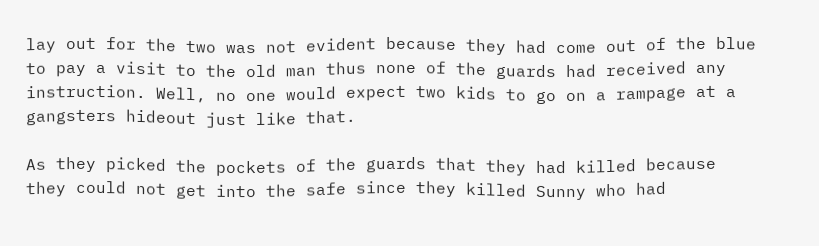lay out for the two was not evident because they had come out of the blue to pay a visit to the old man thus none of the guards had received any instruction. Well, no one would expect two kids to go on a rampage at a gangsters hideout just like that.

As they picked the pockets of the guards that they had killed because they could not get into the safe since they killed Sunny who had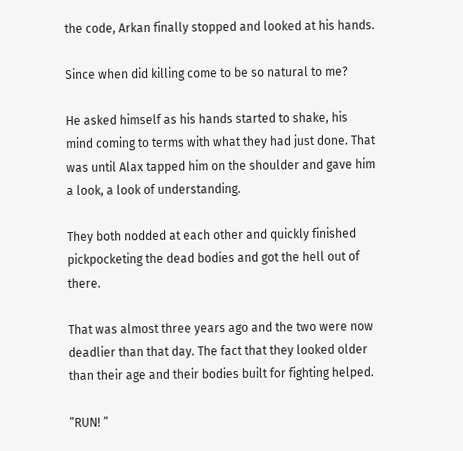the code, Arkan finally stopped and looked at his hands.

Since when did killing come to be so natural to me?

He asked himself as his hands started to shake, his mind coming to terms with what they had just done. That was until Alax tapped him on the shoulder and gave him a look, a look of understanding.

They both nodded at each other and quickly finished pickpocketing the dead bodies and got the hell out of there.

That was almost three years ago and the two were now deadlier than that day. The fact that they looked older than their age and their bodies built for fighting helped.

”RUN! ”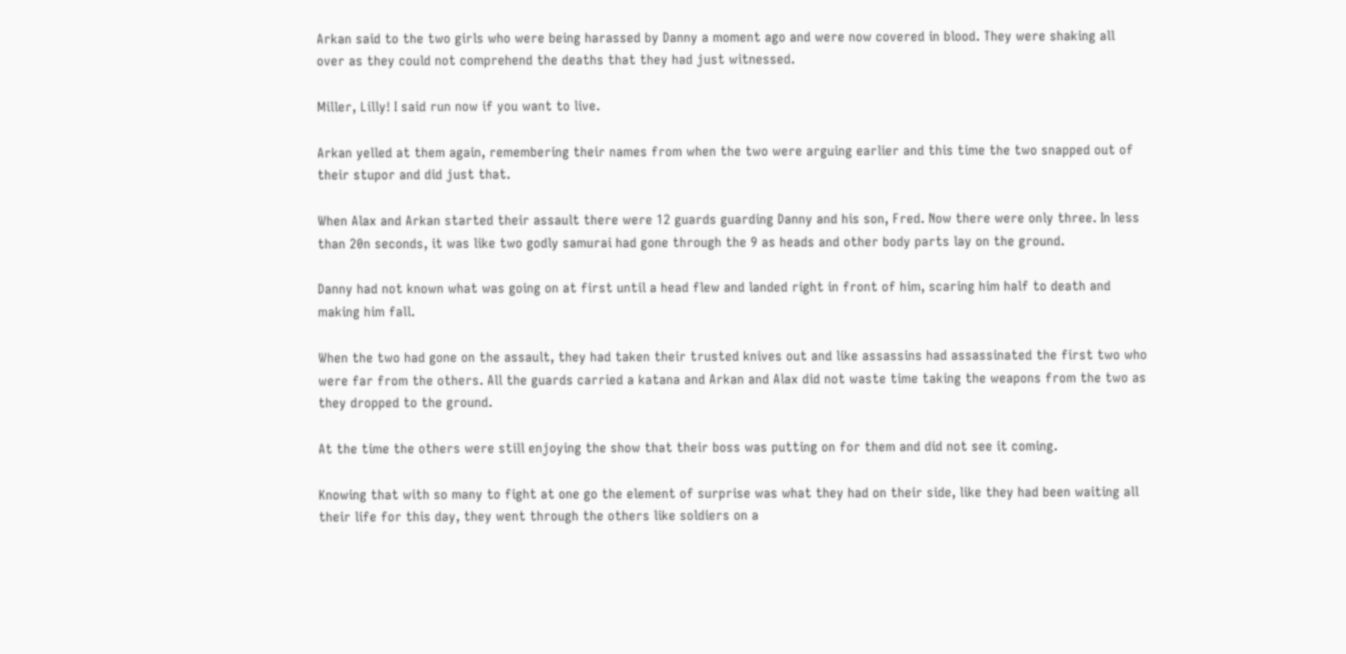Arkan said to the two girls who were being harassed by Danny a moment ago and were now covered in blood. They were shaking all over as they could not comprehend the deaths that they had just witnessed.

Miller, Lilly! I said run now if you want to live.

Arkan yelled at them again, remembering their names from when the two were arguing earlier and this time the two snapped out of their stupor and did just that.

When Alax and Arkan started their assault there were 12 guards guarding Danny and his son, Fred. Now there were only three. In less than 20n seconds, it was like two godly samurai had gone through the 9 as heads and other body parts lay on the ground.

Danny had not known what was going on at first until a head flew and landed right in front of him, scaring him half to death and making him fall.

When the two had gone on the assault, they had taken their trusted knives out and like assassins had assassinated the first two who were far from the others. All the guards carried a katana and Arkan and Alax did not waste time taking the weapons from the two as they dropped to the ground.

At the time the others were still enjoying the show that their boss was putting on for them and did not see it coming.

Knowing that with so many to fight at one go the element of surprise was what they had on their side, like they had been waiting all their life for this day, they went through the others like soldiers on a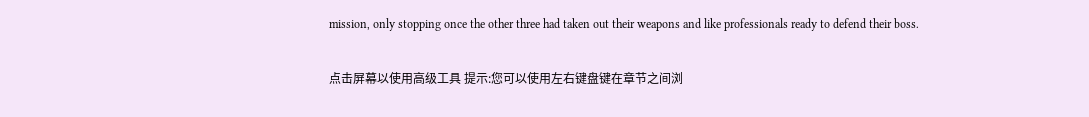mission, only stopping once the other three had taken out their weapons and like professionals ready to defend their boss.

点击屏幕以使用高级工具 提示:您可以使用左右键盘键在章节之间浏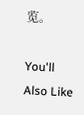览。

You'll Also Like